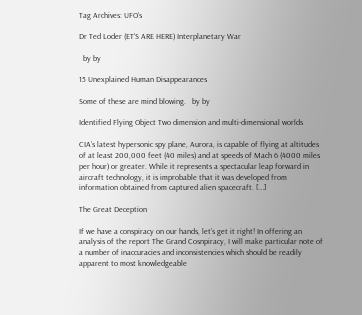Tag Archives: UFO’s

Dr Ted Loder (ET’S ARE HERE) Interplanetary War

  by by

15 Unexplained Human Disappearances

Some of these are mind blowing.   by by

Identified Flying Object Two dimension and multi-dimensional worlds

CIA’s latest hypersonic spy plane, Aurora, is capable of flying at altitudes of at least 200,000 feet (40 miles) and at speeds of Mach 6 (4000 miles per hour) or greater. While it represents a spectacular leap forward in aircraft technology, it is improbable that it was developed from information obtained from captured alien spacecraft. […]

The Great Deception

If we have a conspiracy on our hands, let’s get it right! In offering an analysis of the report The Grand Cosnpiracy, I will make particular note of a number of inaccuracies and inconsistencies which should be readily apparent to most knowledgeable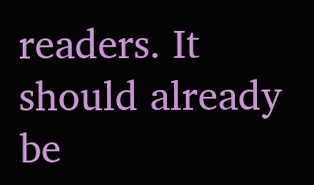readers. It should already be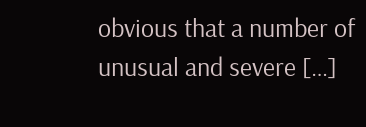obvious that a number of unusual and severe […]